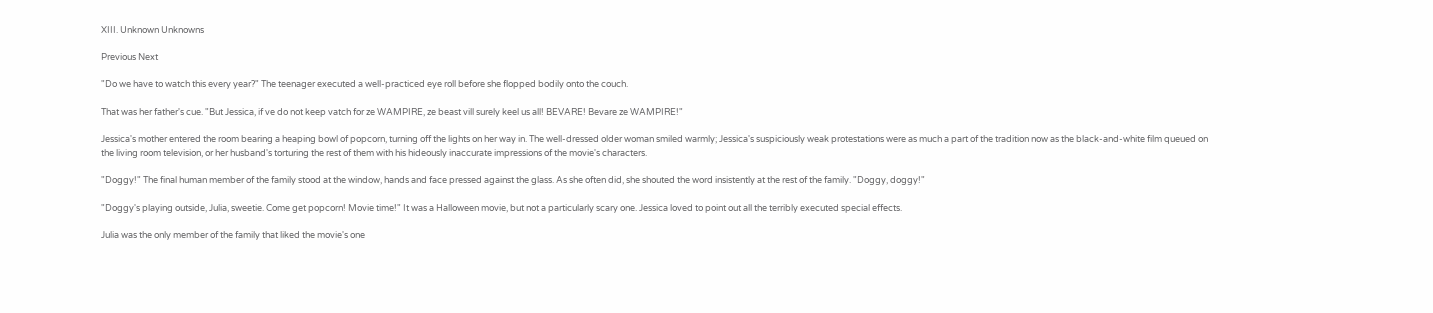XIII. Unknown Unknowns

Previous Next

"Do we have to watch this every year?" The teenager executed a well-practiced eye roll before she flopped bodily onto the couch.

That was her father's cue. "But Jessica, if ve do not keep vatch for ze WAMPIRE, ze beast vill surely keel us all! BEVARE! Bevare ze WAMPIRE!"

Jessica's mother entered the room bearing a heaping bowl of popcorn, turning off the lights on her way in. The well-dressed older woman smiled warmly; Jessica's suspiciously weak protestations were as much a part of the tradition now as the black-and-white film queued on the living room television, or her husband's torturing the rest of them with his hideously inaccurate impressions of the movie's characters.

"Doggy!" The final human member of the family stood at the window, hands and face pressed against the glass. As she often did, she shouted the word insistently at the rest of the family. "Doggy, doggy!"

"Doggy's playing outside, Julia, sweetie. Come get popcorn! Movie time!" It was a Halloween movie, but not a particularly scary one. Jessica loved to point out all the terribly executed special effects.

Julia was the only member of the family that liked the movie's one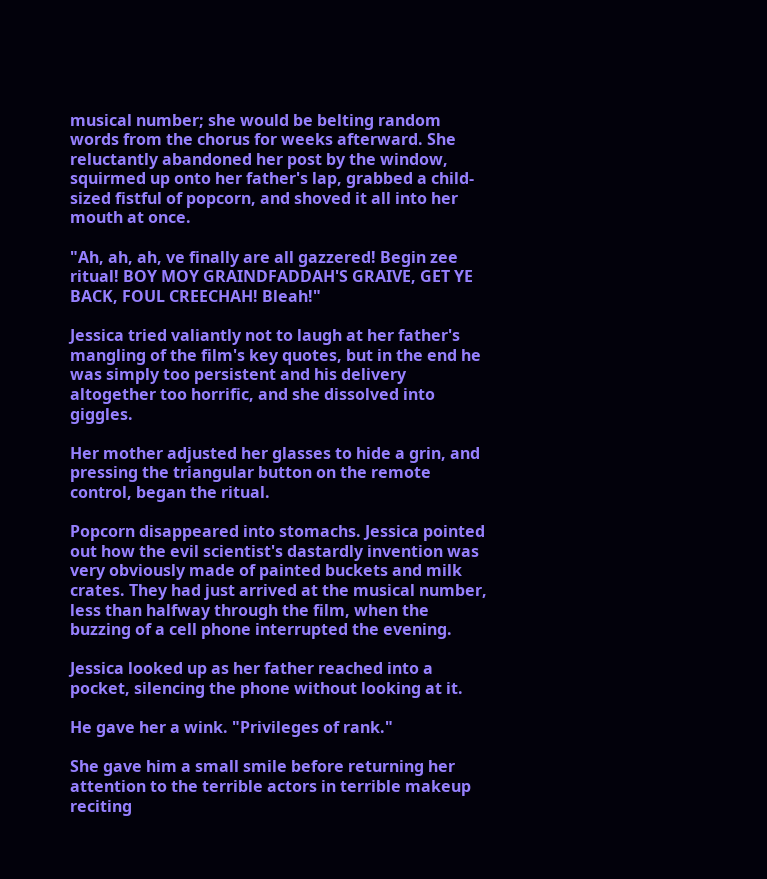musical number; she would be belting random words from the chorus for weeks afterward. She reluctantly abandoned her post by the window, squirmed up onto her father's lap, grabbed a child-sized fistful of popcorn, and shoved it all into her mouth at once.

"Ah, ah, ah, ve finally are all gazzered! Begin zee ritual! BOY MOY GRAINDFADDAH'S GRAIVE, GET YE BACK, FOUL CREECHAH! Bleah!"

Jessica tried valiantly not to laugh at her father's mangling of the film's key quotes, but in the end he was simply too persistent and his delivery altogether too horrific, and she dissolved into giggles.

Her mother adjusted her glasses to hide a grin, and pressing the triangular button on the remote control, began the ritual.

Popcorn disappeared into stomachs. Jessica pointed out how the evil scientist's dastardly invention was very obviously made of painted buckets and milk crates. They had just arrived at the musical number, less than halfway through the film, when the buzzing of a cell phone interrupted the evening.

Jessica looked up as her father reached into a pocket, silencing the phone without looking at it.

He gave her a wink. "Privileges of rank."

She gave him a small smile before returning her attention to the terrible actors in terrible makeup reciting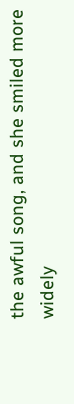the awful song, and she smiled more widely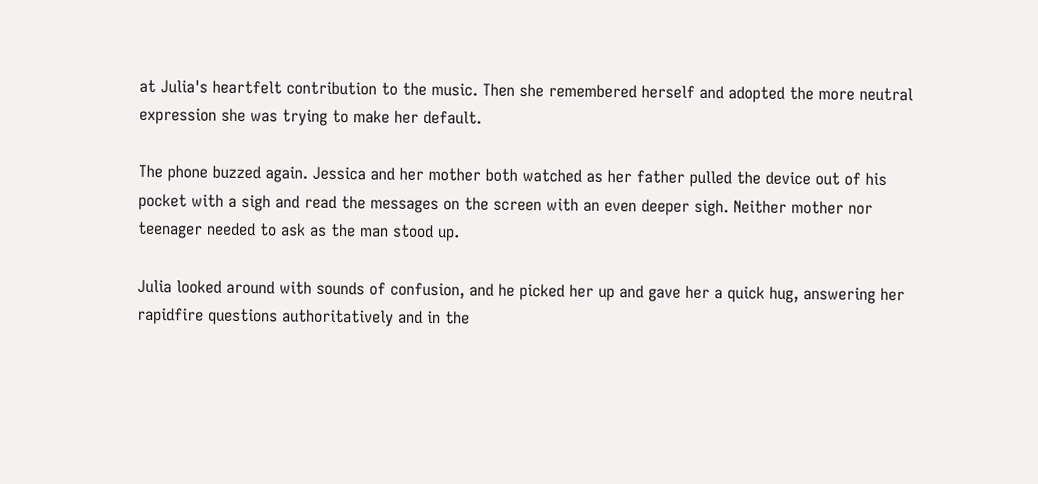at Julia's heartfelt contribution to the music. Then she remembered herself and adopted the more neutral expression she was trying to make her default.

The phone buzzed again. Jessica and her mother both watched as her father pulled the device out of his pocket with a sigh and read the messages on the screen with an even deeper sigh. Neither mother nor teenager needed to ask as the man stood up.

Julia looked around with sounds of confusion, and he picked her up and gave her a quick hug, answering her rapidfire questions authoritatively and in the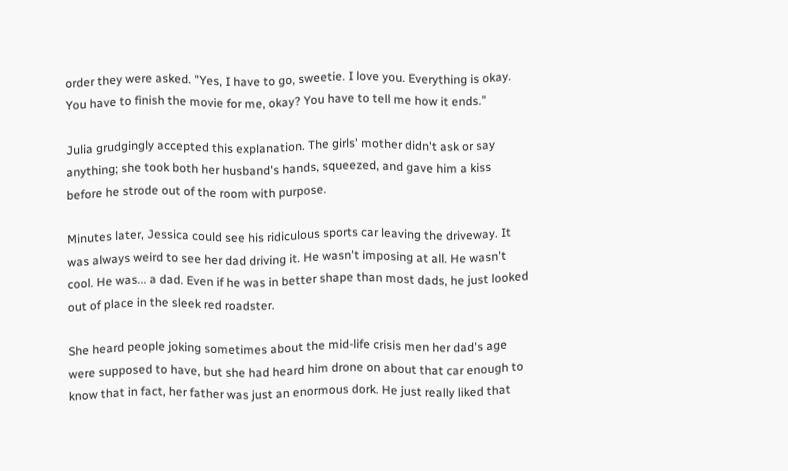order they were asked. "Yes, I have to go, sweetie. I love you. Everything is okay. You have to finish the movie for me, okay? You have to tell me how it ends."

Julia grudgingly accepted this explanation. The girls' mother didn't ask or say anything; she took both her husband's hands, squeezed, and gave him a kiss before he strode out of the room with purpose.

Minutes later, Jessica could see his ridiculous sports car leaving the driveway. It was always weird to see her dad driving it. He wasn't imposing at all. He wasn't cool. He was... a dad. Even if he was in better shape than most dads, he just looked out of place in the sleek red roadster.

She heard people joking sometimes about the mid-life crisis men her dad's age were supposed to have, but she had heard him drone on about that car enough to know that in fact, her father was just an enormous dork. He just really liked that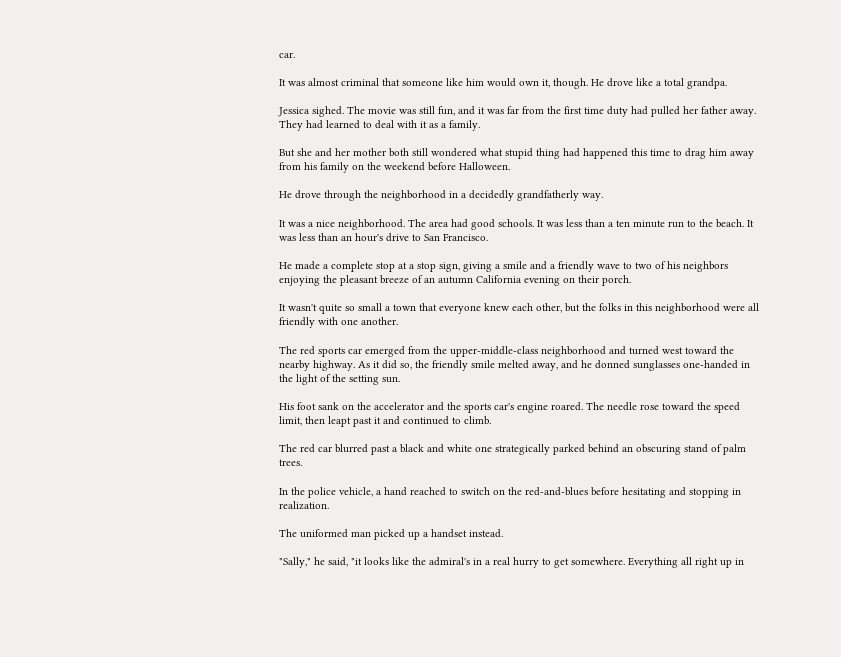car.

It was almost criminal that someone like him would own it, though. He drove like a total grandpa.

Jessica sighed. The movie was still fun, and it was far from the first time duty had pulled her father away. They had learned to deal with it as a family.

But she and her mother both still wondered what stupid thing had happened this time to drag him away from his family on the weekend before Halloween.

He drove through the neighborhood in a decidedly grandfatherly way.

It was a nice neighborhood. The area had good schools. It was less than a ten minute run to the beach. It was less than an hour's drive to San Francisco.

He made a complete stop at a stop sign, giving a smile and a friendly wave to two of his neighbors enjoying the pleasant breeze of an autumn California evening on their porch.

It wasn't quite so small a town that everyone knew each other, but the folks in this neighborhood were all friendly with one another.

The red sports car emerged from the upper-middle-class neighborhood and turned west toward the nearby highway. As it did so, the friendly smile melted away, and he donned sunglasses one-handed in the light of the setting sun.

His foot sank on the accelerator and the sports car's engine roared. The needle rose toward the speed limit, then leapt past it and continued to climb.

The red car blurred past a black and white one strategically parked behind an obscuring stand of palm trees.

In the police vehicle, a hand reached to switch on the red-and-blues before hesitating and stopping in realization.

The uniformed man picked up a handset instead.

"Sally," he said, "it looks like the admiral's in a real hurry to get somewhere. Everything all right up in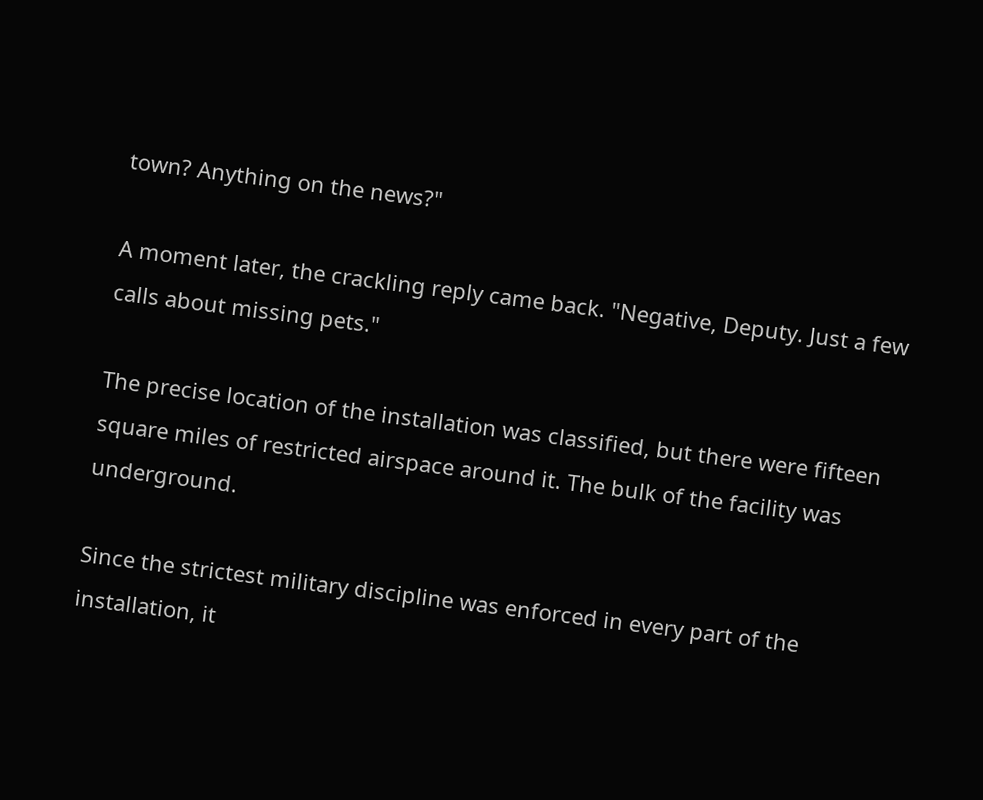town? Anything on the news?"

A moment later, the crackling reply came back. "Negative, Deputy. Just a few calls about missing pets."

The precise location of the installation was classified, but there were fifteen square miles of restricted airspace around it. The bulk of the facility was underground.

Since the strictest military discipline was enforced in every part of the installation, it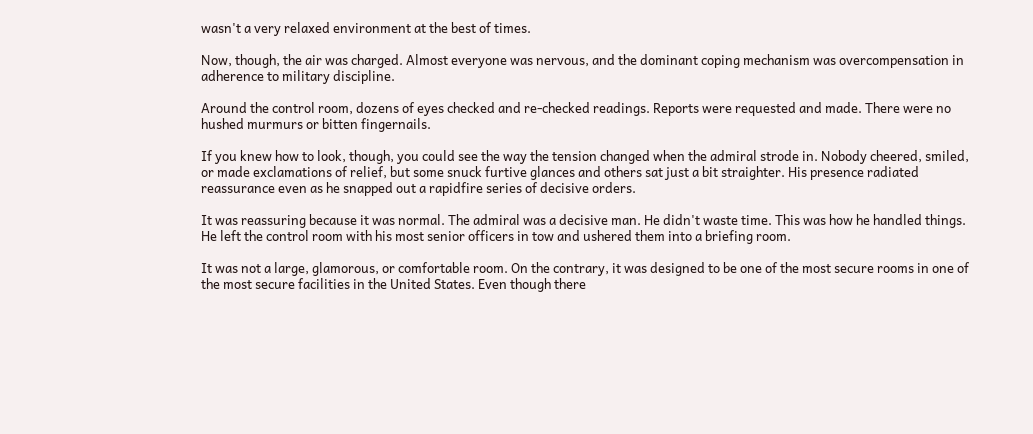wasn't a very relaxed environment at the best of times.

Now, though, the air was charged. Almost everyone was nervous, and the dominant coping mechanism was overcompensation in adherence to military discipline.

Around the control room, dozens of eyes checked and re-checked readings. Reports were requested and made. There were no hushed murmurs or bitten fingernails.

If you knew how to look, though, you could see the way the tension changed when the admiral strode in. Nobody cheered, smiled, or made exclamations of relief, but some snuck furtive glances and others sat just a bit straighter. His presence radiated reassurance even as he snapped out a rapidfire series of decisive orders.

It was reassuring because it was normal. The admiral was a decisive man. He didn't waste time. This was how he handled things. He left the control room with his most senior officers in tow and ushered them into a briefing room.

It was not a large, glamorous, or comfortable room. On the contrary, it was designed to be one of the most secure rooms in one of the most secure facilities in the United States. Even though there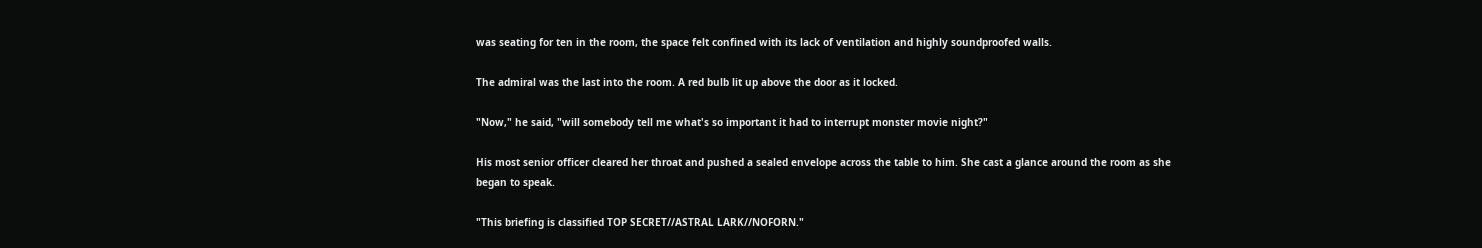was seating for ten in the room, the space felt confined with its lack of ventilation and highly soundproofed walls.

The admiral was the last into the room. A red bulb lit up above the door as it locked.

"Now," he said, "will somebody tell me what's so important it had to interrupt monster movie night?"

His most senior officer cleared her throat and pushed a sealed envelope across the table to him. She cast a glance around the room as she began to speak.

"This briefing is classified TOP SECRET//ASTRAL LARK//NOFORN."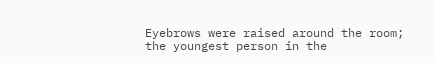Eyebrows were raised around the room; the youngest person in the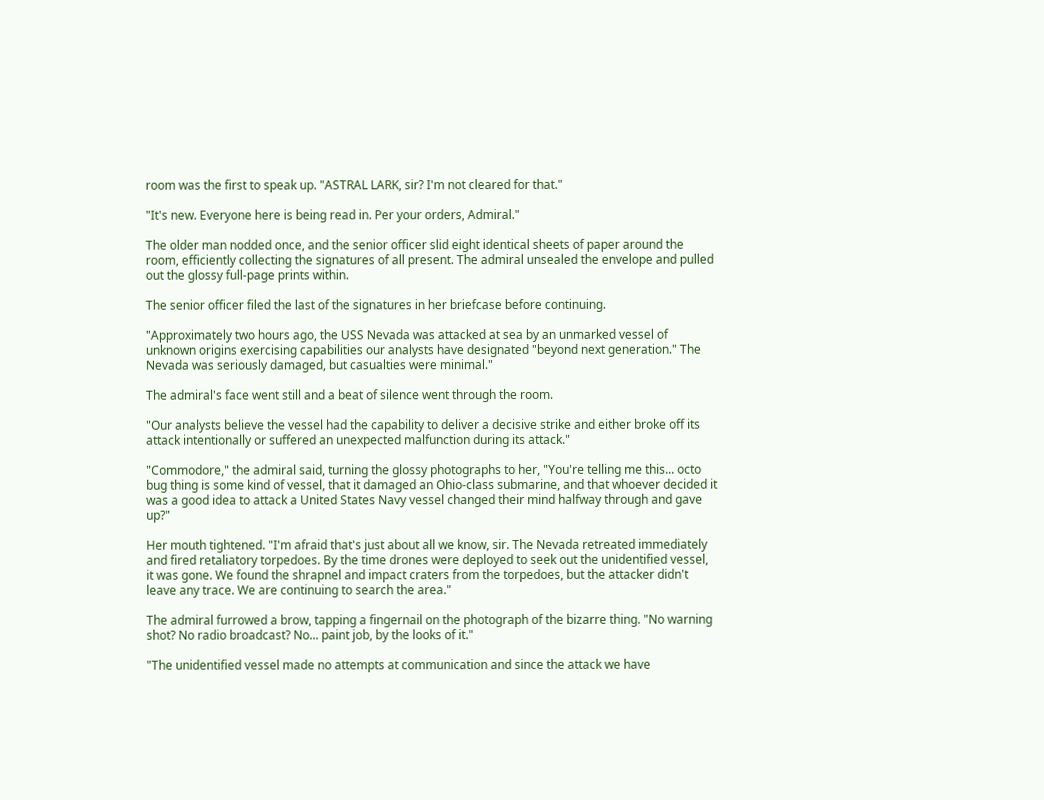room was the first to speak up. "ASTRAL LARK, sir? I'm not cleared for that."

"It's new. Everyone here is being read in. Per your orders, Admiral."

The older man nodded once, and the senior officer slid eight identical sheets of paper around the room, efficiently collecting the signatures of all present. The admiral unsealed the envelope and pulled out the glossy full-page prints within.

The senior officer filed the last of the signatures in her briefcase before continuing.

"Approximately two hours ago, the USS Nevada was attacked at sea by an unmarked vessel of unknown origins exercising capabilities our analysts have designated "beyond next generation." The Nevada was seriously damaged, but casualties were minimal."

The admiral's face went still and a beat of silence went through the room.

"Our analysts believe the vessel had the capability to deliver a decisive strike and either broke off its attack intentionally or suffered an unexpected malfunction during its attack."

"Commodore," the admiral said, turning the glossy photographs to her, "You're telling me this... octo bug thing is some kind of vessel, that it damaged an Ohio-class submarine, and that whoever decided it was a good idea to attack a United States Navy vessel changed their mind halfway through and gave up?"

Her mouth tightened. "I'm afraid that's just about all we know, sir. The Nevada retreated immediately and fired retaliatory torpedoes. By the time drones were deployed to seek out the unidentified vessel, it was gone. We found the shrapnel and impact craters from the torpedoes, but the attacker didn't leave any trace. We are continuing to search the area."

The admiral furrowed a brow, tapping a fingernail on the photograph of the bizarre thing. "No warning shot? No radio broadcast? No... paint job, by the looks of it."

"The unidentified vessel made no attempts at communication and since the attack we have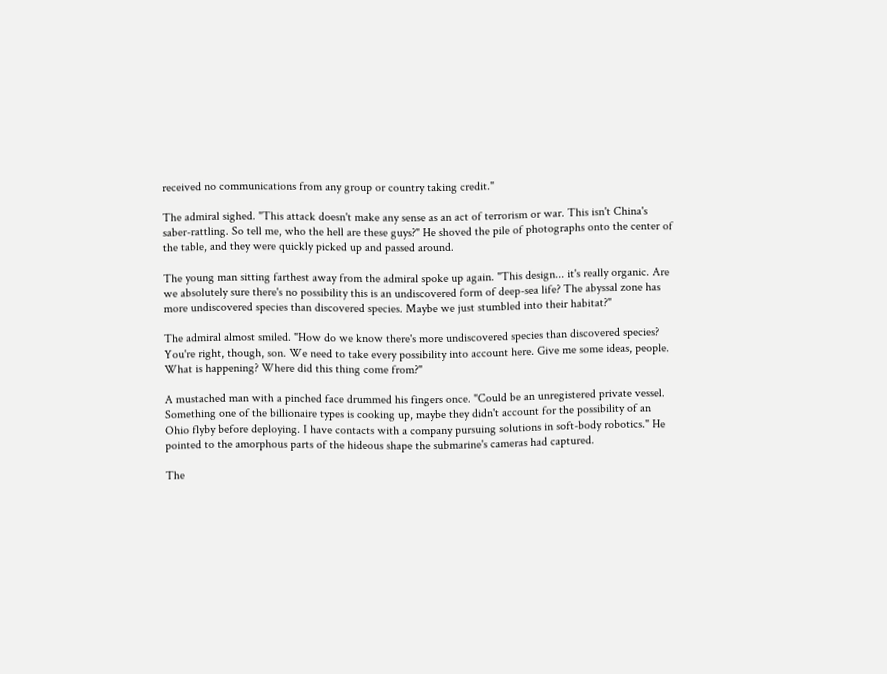received no communications from any group or country taking credit."

The admiral sighed. "This attack doesn't make any sense as an act of terrorism or war. This isn't China's saber-rattling. So tell me, who the hell are these guys?" He shoved the pile of photographs onto the center of the table, and they were quickly picked up and passed around.

The young man sitting farthest away from the admiral spoke up again. "This design... it's really organic. Are we absolutely sure there's no possibility this is an undiscovered form of deep-sea life? The abyssal zone has more undiscovered species than discovered species. Maybe we just stumbled into their habitat?"

The admiral almost smiled. "How do we know there's more undiscovered species than discovered species? You're right, though, son. We need to take every possibility into account here. Give me some ideas, people. What is happening? Where did this thing come from?"

A mustached man with a pinched face drummed his fingers once. "Could be an unregistered private vessel. Something one of the billionaire types is cooking up, maybe they didn't account for the possibility of an Ohio flyby before deploying. I have contacts with a company pursuing solutions in soft-body robotics." He pointed to the amorphous parts of the hideous shape the submarine's cameras had captured.

The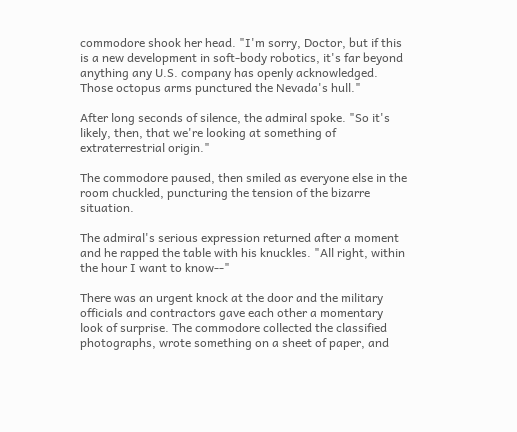commodore shook her head. "I'm sorry, Doctor, but if this is a new development in soft-body robotics, it's far beyond anything any U.S. company has openly acknowledged. Those octopus arms punctured the Nevada's hull."

After long seconds of silence, the admiral spoke. "So it's likely, then, that we're looking at something of extraterrestrial origin."

The commodore paused, then smiled as everyone else in the room chuckled, puncturing the tension of the bizarre situation.

The admiral's serious expression returned after a moment and he rapped the table with his knuckles. "All right, within the hour I want to know--"

There was an urgent knock at the door and the military officials and contractors gave each other a momentary look of surprise. The commodore collected the classified photographs, wrote something on a sheet of paper, and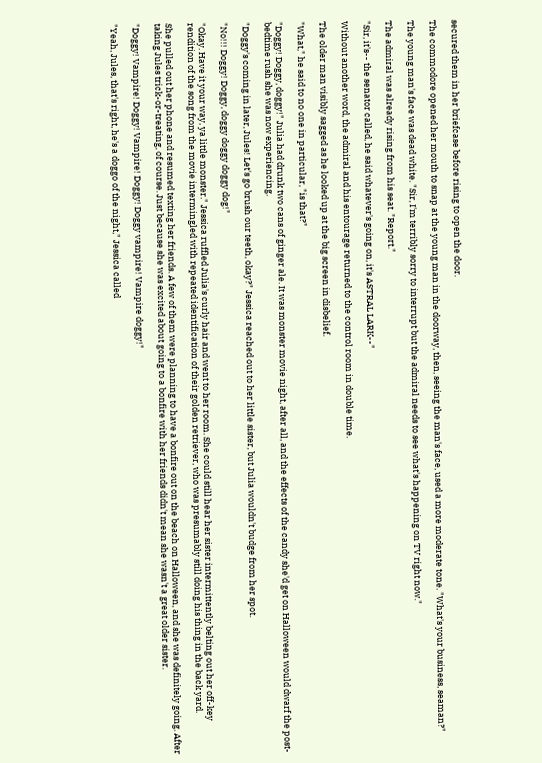secured them in her briefcase before rising to open the door.

The commodore opened her mouth to snap at the young man in the doorway, then, seeing the man's face, used a more moderate tone. "What's your business, seaman?"

The young man's face was dead white. "Sir, I'm terribly sorry to interrupt but the admiral needs to see what's happening on TV right now."

The admiral was already rising from his seat. "Report."

"Sir, it's-- the senator called, he said whatever's going on, it's ASTRAL LARK--"

Without another word, the admiral and his entourage returned to the control room in double time.

The older man visibly sagged as he looked up at the big screen in disbelief.

"What," he said to no one in particular, "is that?"

"Doggy! Doggy, doggy!" Julia had drunk two cans of ginger ale. It was monster movie night, after all, and the effects of the candy she'd get on Halloween would dwarf the post-bedtime rush she was now experiencing.

"Doggy's coming in later, Jules! Let's go brush our teeth, okay?" Jessica reached out to her little sister, but Julia wouldn't budge from her spot.

"No!!! Doggy! Doggy, doggy doggy doggy dog!"

"Okay. Have it your way, ya little monster." Jessica ruffled Julia's curly hair and went to her room. She could still hear her sister intermittently belting out her off-key rendition of the song from the movie intermingled with repeated identification of their golden retriever, who was presumably still doing his thing in the back yard.

She pulled out her phone and resumed texting her friends. A few of them were planning to have a bonfire out on the beach on Halloween, and she was definitely going. After taking Jules trick-or-treating, of course. Just because she was excited about going to a bonfire with her friends didn't mean she wasn't a great older sister.

"Doggy! Vampire! Doggy! Vampire! Doggy! Doggy vampire! Vampire doggy!"

"Yeah, Jules, that's right, he's a doggo of the night," Jessica called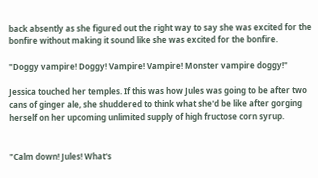back absently as she figured out the right way to say she was excited for the bonfire without making it sound like she was excited for the bonfire.

"Doggy vampire! Doggy! Vampire! Vampire! Monster vampire doggy!"

Jessica touched her temples. If this was how Jules was going to be after two cans of ginger ale, she shuddered to think what she'd be like after gorging herself on her upcoming unlimited supply of high fructose corn syrup.


"Calm down! Jules! What's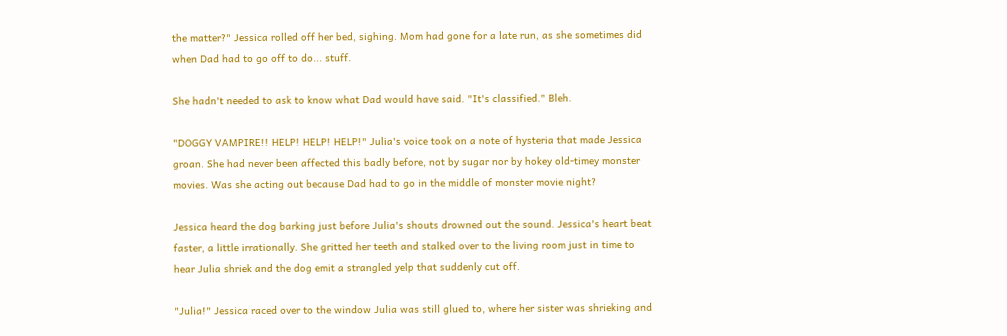the matter?" Jessica rolled off her bed, sighing. Mom had gone for a late run, as she sometimes did when Dad had to go off to do... stuff.

She hadn't needed to ask to know what Dad would have said. "It's classified." Bleh.

"DOGGY VAMPIRE!! HELP! HELP! HELP!" Julia's voice took on a note of hysteria that made Jessica groan. She had never been affected this badly before, not by sugar nor by hokey old-timey monster movies. Was she acting out because Dad had to go in the middle of monster movie night?

Jessica heard the dog barking just before Julia's shouts drowned out the sound. Jessica's heart beat faster, a little irrationally. She gritted her teeth and stalked over to the living room just in time to hear Julia shriek and the dog emit a strangled yelp that suddenly cut off.

"Julia!" Jessica raced over to the window Julia was still glued to, where her sister was shrieking and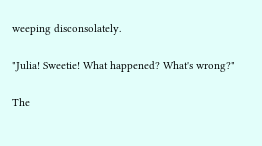weeping disconsolately.

"Julia! Sweetie! What happened? What's wrong?"

The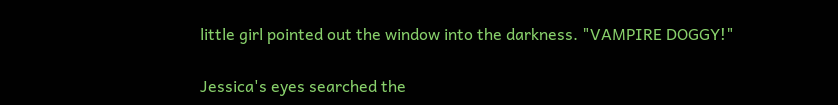little girl pointed out the window into the darkness. "VAMPIRE DOGGY!"

Jessica's eyes searched the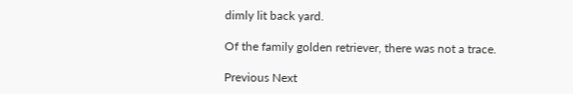dimly lit back yard.

Of the family golden retriever, there was not a trace.

Previous Next